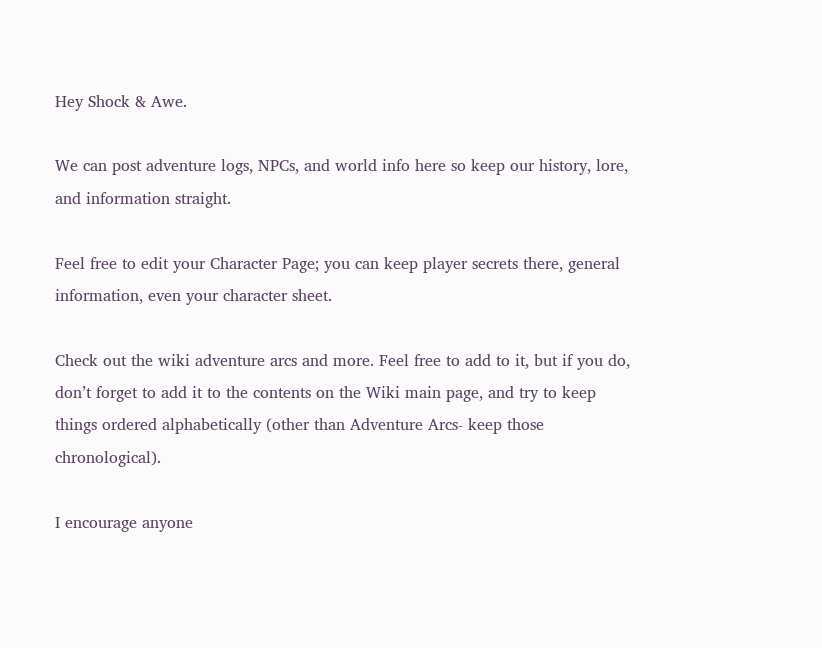Hey Shock & Awe.

We can post adventure logs, NPCs, and world info here so keep our history, lore, and information straight.

Feel free to edit your Character Page; you can keep player secrets there, general information, even your character sheet.

Check out the wiki adventure arcs and more. Feel free to add to it, but if you do, don’t forget to add it to the contents on the Wiki main page, and try to keep things ordered alphabetically (other than Adventure Arcs- keep those chronological).

I encourage anyone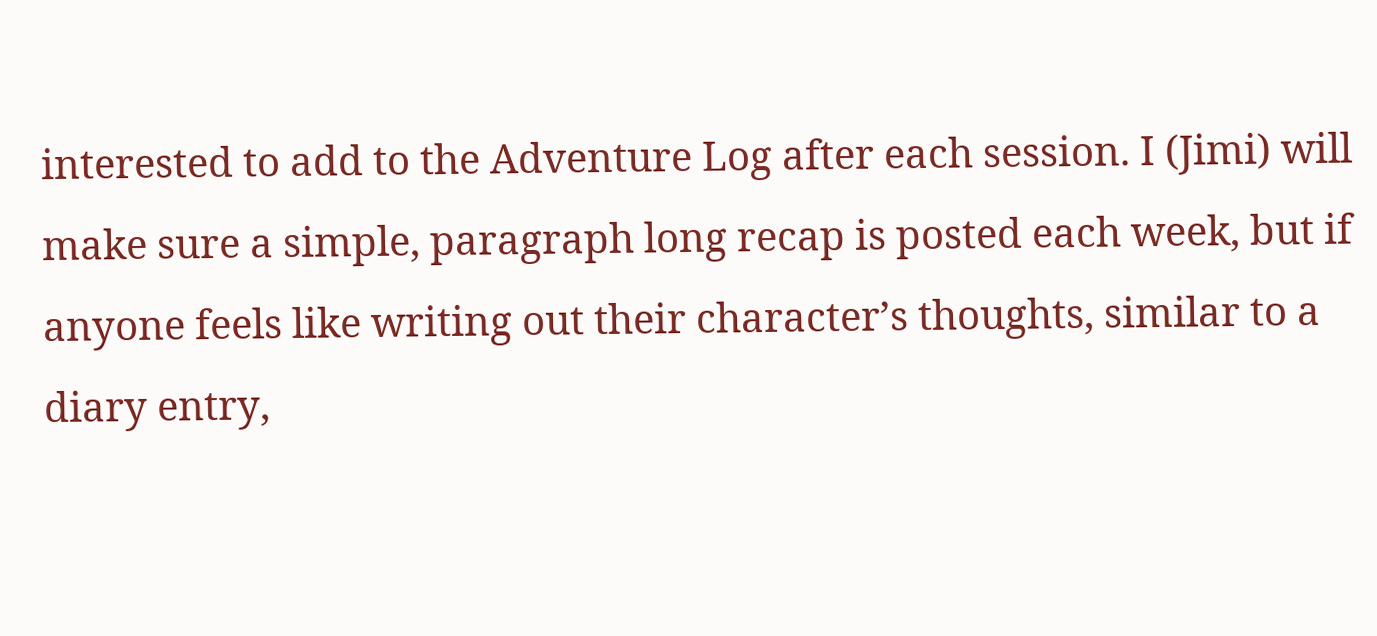interested to add to the Adventure Log after each session. I (Jimi) will make sure a simple, paragraph long recap is posted each week, but if anyone feels like writing out their character’s thoughts, similar to a diary entry,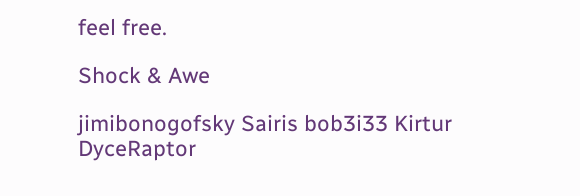feel free.

Shock & Awe

jimibonogofsky Sairis bob3i33 Kirtur DyceRaptor